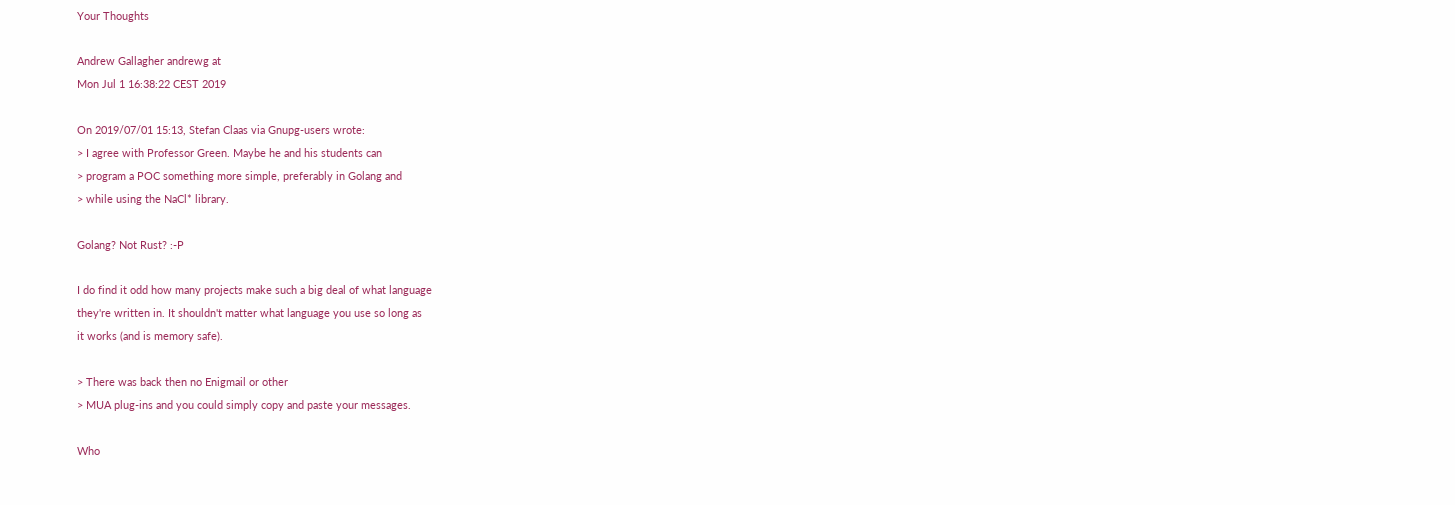Your Thoughts

Andrew Gallagher andrewg at
Mon Jul 1 16:38:22 CEST 2019

On 2019/07/01 15:13, Stefan Claas via Gnupg-users wrote:
> I agree with Professor Green. Maybe he and his students can
> program a POC something more simple, preferably in Golang and
> while using the NaCl* library.

Golang? Not Rust? :-P

I do find it odd how many projects make such a big deal of what language
they're written in. It shouldn't matter what language you use so long as
it works (and is memory safe).

> There was back then no Enigmail or other
> MUA plug-ins and you could simply copy and paste your messages.

Who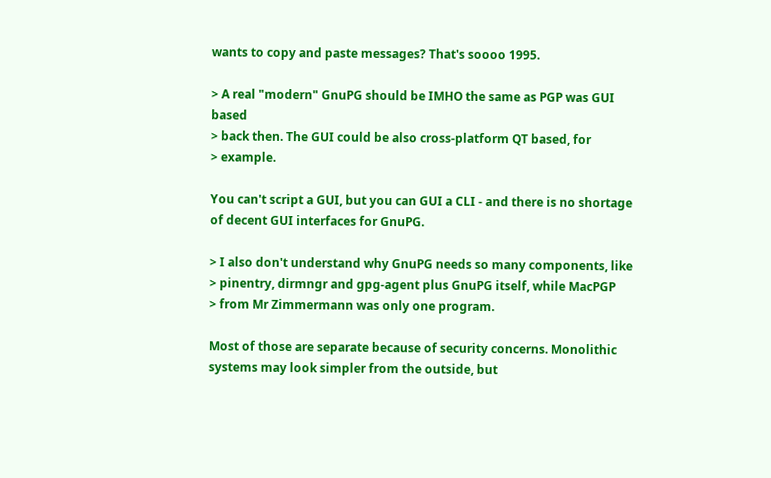wants to copy and paste messages? That's soooo 1995.

> A real "modern" GnuPG should be IMHO the same as PGP was GUI based
> back then. The GUI could be also cross-platform QT based, for
> example.

You can't script a GUI, but you can GUI a CLI - and there is no shortage
of decent GUI interfaces for GnuPG.

> I also don't understand why GnuPG needs so many components, like
> pinentry, dirmngr and gpg-agent plus GnuPG itself, while MacPGP
> from Mr Zimmermann was only one program.

Most of those are separate because of security concerns. Monolithic
systems may look simpler from the outside, but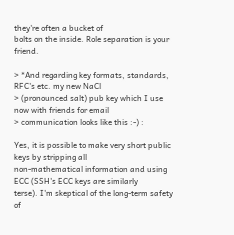they're often a bucket of
bolts on the inside. Role separation is your friend.

> *And regarding key formats, standards, RFC's etc. my new NaCl
> (pronounced salt) pub key which I use now with friends for email
> communication looks like this :-) :

Yes, it is possible to make very short public keys by stripping all
non-mathematical information and using ECC (SSH's ECC keys are similarly
terse). I'm skeptical of the long-term safety of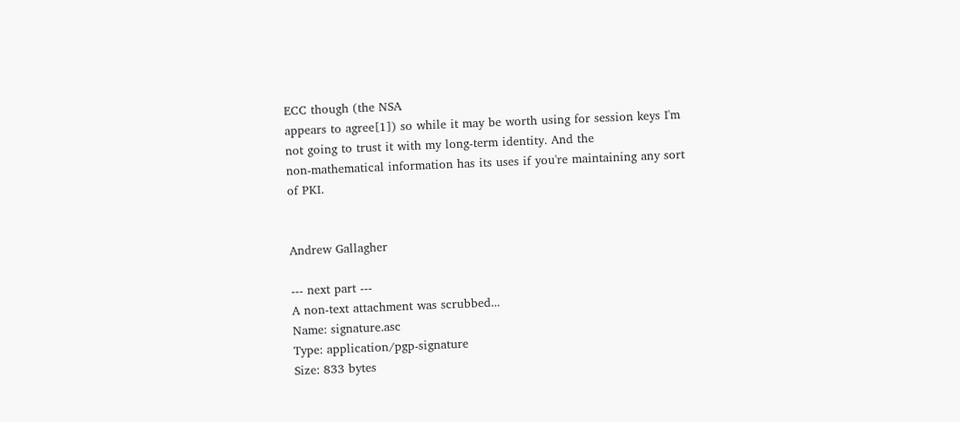ECC though (the NSA
appears to agree[1]) so while it may be worth using for session keys I'm
not going to trust it with my long-term identity. And the
non-mathematical information has its uses if you're maintaining any sort
of PKI.


Andrew Gallagher

--- next part ---
A non-text attachment was scrubbed...
Name: signature.asc
Type: application/pgp-signature
Size: 833 bytes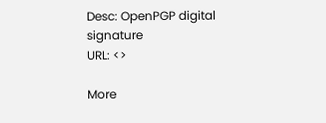Desc: OpenPGP digital signature
URL: <>

More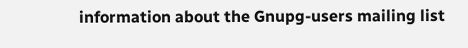information about the Gnupg-users mailing list